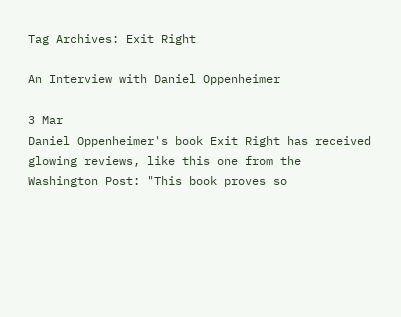Tag Archives: Exit Right

An Interview with Daniel Oppenheimer

3 Mar
Daniel Oppenheimer's book Exit Right has received glowing reviews, like this one from the Washington Post: "This book proves so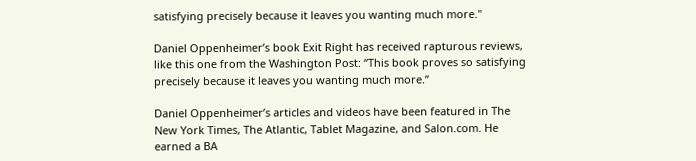satisfying precisely because it leaves you wanting much more."

Daniel Oppenheimer’s book Exit Right has received rapturous reviews, like this one from the Washington Post: “This book proves so satisfying precisely because it leaves you wanting much more.”

Daniel Oppenheimer’s articles and videos have been featured in The New York Times, The Atlantic, Tablet Magazine, and Salon.com. He earned a BA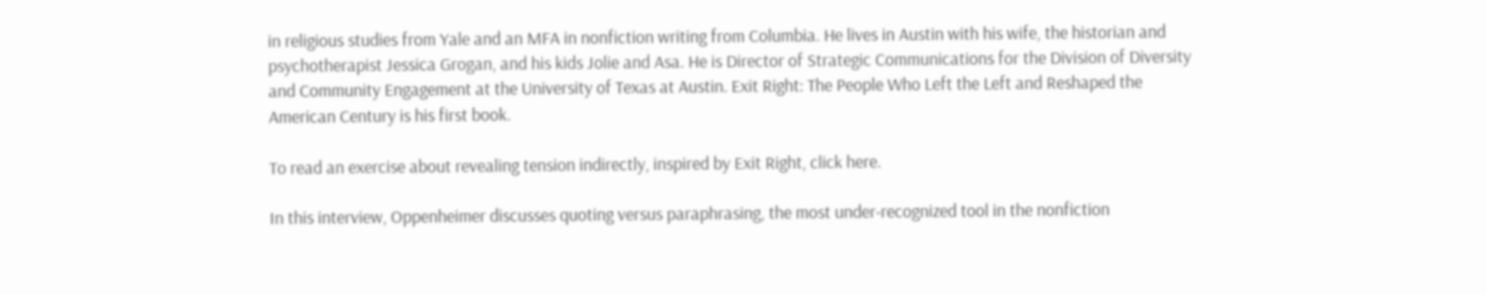in religious studies from Yale and an MFA in nonfiction writing from Columbia. He lives in Austin with his wife, the historian and psychotherapist Jessica Grogan, and his kids Jolie and Asa. He is Director of Strategic Communications for the Division of Diversity and Community Engagement at the University of Texas at Austin. Exit Right: The People Who Left the Left and Reshaped the American Century is his first book.

To read an exercise about revealing tension indirectly, inspired by Exit Right, click here.

In this interview, Oppenheimer discusses quoting versus paraphrasing, the most under-recognized tool in the nonfiction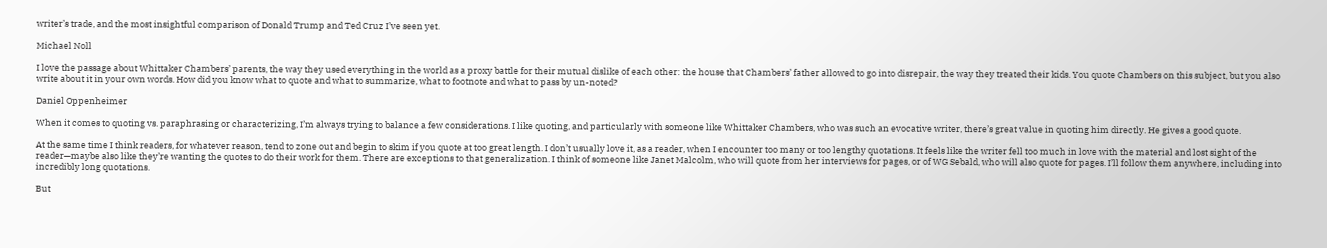writer’s trade, and the most insightful comparison of Donald Trump and Ted Cruz I’ve seen yet.

Michael Noll

I love the passage about Whittaker Chambers’ parents, the way they used everything in the world as a proxy battle for their mutual dislike of each other: the house that Chambers’ father allowed to go into disrepair, the way they treated their kids. You quote Chambers on this subject, but you also write about it in your own words. How did you know what to quote and what to summarize, what to footnote and what to pass by un-noted?

Daniel Oppenheimer

When it comes to quoting vs. paraphrasing or characterizing, I’m always trying to balance a few considerations. I like quoting, and particularly with someone like Whittaker Chambers, who was such an evocative writer, there’s great value in quoting him directly. He gives a good quote.

At the same time I think readers, for whatever reason, tend to zone out and begin to skim if you quote at too great length. I don’t usually love it, as a reader, when I encounter too many or too lengthy quotations. It feels like the writer fell too much in love with the material and lost sight of the reader—maybe also like they’re wanting the quotes to do their work for them. There are exceptions to that generalization. I think of someone like Janet Malcolm, who will quote from her interviews for pages, or of WG Sebald, who will also quote for pages. I’ll follow them anywhere, including into incredibly long quotations.

But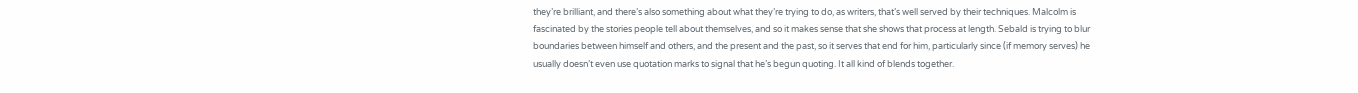they’re brilliant, and there’s also something about what they’re trying to do, as writers, that’s well served by their techniques. Malcolm is fascinated by the stories people tell about themselves, and so it makes sense that she shows that process at length. Sebald is trying to blur boundaries between himself and others, and the present and the past, so it serves that end for him, particularly since (if memory serves) he usually doesn’t even use quotation marks to signal that he’s begun quoting. It all kind of blends together.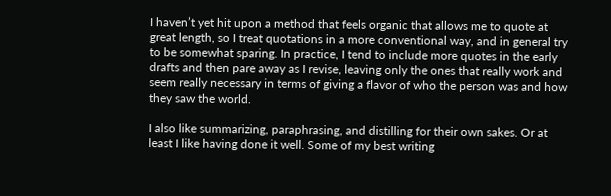I haven’t yet hit upon a method that feels organic that allows me to quote at great length, so I treat quotations in a more conventional way, and in general try to be somewhat sparing. In practice, I tend to include more quotes in the early drafts and then pare away as I revise, leaving only the ones that really work and seem really necessary in terms of giving a flavor of who the person was and how they saw the world.

I also like summarizing, paraphrasing, and distilling for their own sakes. Or at least I like having done it well. Some of my best writing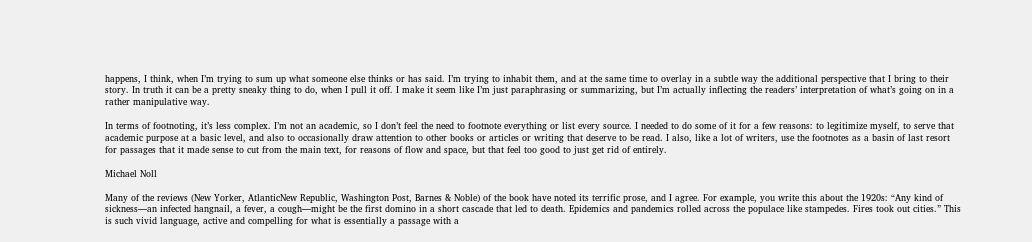happens, I think, when I’m trying to sum up what someone else thinks or has said. I’m trying to inhabit them, and at the same time to overlay in a subtle way the additional perspective that I bring to their story. In truth it can be a pretty sneaky thing to do, when I pull it off. I make it seem like I’m just paraphrasing or summarizing, but I’m actually inflecting the readers’ interpretation of what’s going on in a rather manipulative way.

In terms of footnoting, it’s less complex. I’m not an academic, so I don’t feel the need to footnote everything or list every source. I needed to do some of it for a few reasons: to legitimize myself, to serve that academic purpose at a basic level, and also to occasionally draw attention to other books or articles or writing that deserve to be read. I also, like a lot of writers, use the footnotes as a basin of last resort for passages that it made sense to cut from the main text, for reasons of flow and space, but that feel too good to just get rid of entirely.

Michael Noll

Many of the reviews (New Yorker, AtlanticNew Republic, Washington Post, Barnes & Noble) of the book have noted its terrific prose, and I agree. For example, you write this about the 1920s: “Any kind of sickness—an infected hangnail, a fever, a cough—might be the first domino in a short cascade that led to death. Epidemics and pandemics rolled across the populace like stampedes. Fires took out cities.” This is such vivid language, active and compelling for what is essentially a passage with a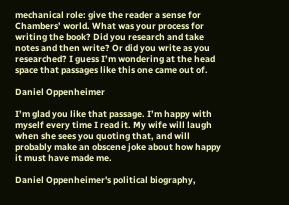mechanical role: give the reader a sense for Chambers’ world. What was your process for writing the book? Did you research and take notes and then write? Or did you write as you researched? I guess I’m wondering at the head space that passages like this one came out of.

Daniel Oppenheimer

I’m glad you like that passage. I’m happy with myself every time I read it. My wife will laugh when she sees you quoting that, and will probably make an obscene joke about how happy it must have made me.

Daniel Oppenheimer's political biography,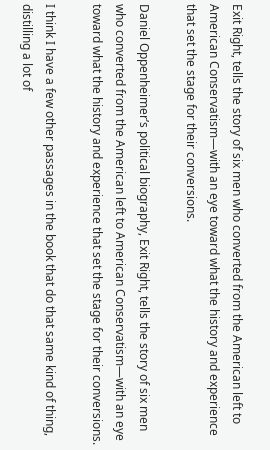Exit Right, tells the story of six men who converted from the American left to American Conservatism—with an eye toward what the history and experience that set the stage for their conversions.

Daniel Oppenheimer’s political biography, Exit Right, tells the story of six men who converted from the American left to American Conservatism—with an eye toward what the history and experience that set the stage for their conversions.

I think I have a few other passages in the book that do that same kind of thing, distilling a lot of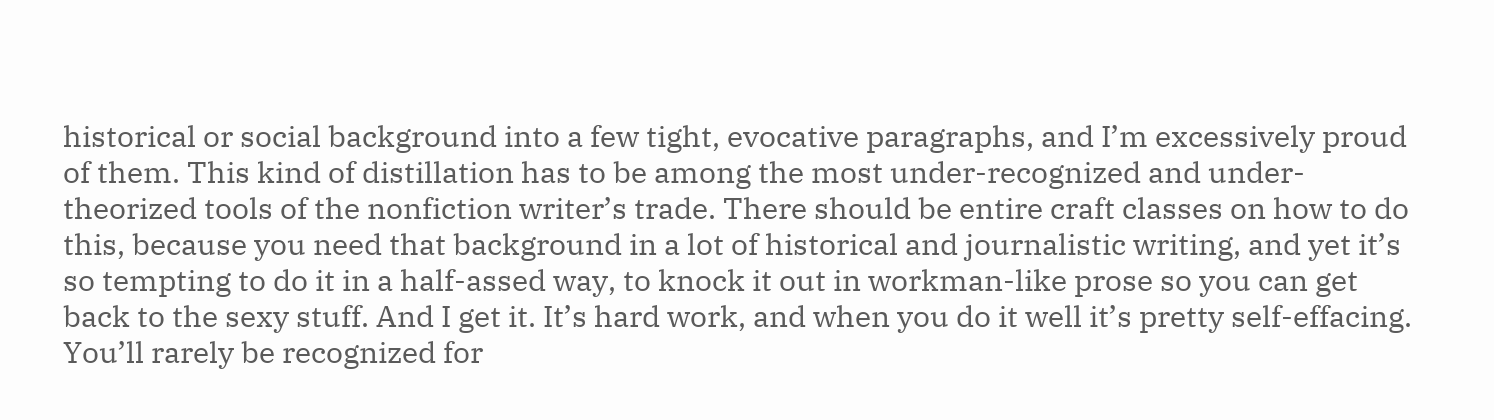historical or social background into a few tight, evocative paragraphs, and I’m excessively proud of them. This kind of distillation has to be among the most under-recognized and under-theorized tools of the nonfiction writer’s trade. There should be entire craft classes on how to do this, because you need that background in a lot of historical and journalistic writing, and yet it’s so tempting to do it in a half-assed way, to knock it out in workman-like prose so you can get back to the sexy stuff. And I get it. It’s hard work, and when you do it well it’s pretty self-effacing. You’ll rarely be recognized for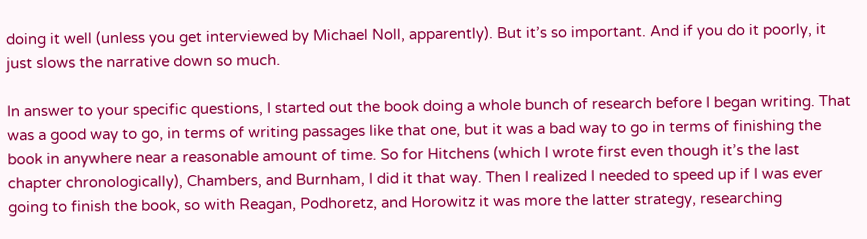doing it well (unless you get interviewed by Michael Noll, apparently). But it’s so important. And if you do it poorly, it just slows the narrative down so much.

In answer to your specific questions, I started out the book doing a whole bunch of research before I began writing. That was a good way to go, in terms of writing passages like that one, but it was a bad way to go in terms of finishing the book in anywhere near a reasonable amount of time. So for Hitchens (which I wrote first even though it’s the last chapter chronologically), Chambers, and Burnham, I did it that way. Then I realized I needed to speed up if I was ever going to finish the book, so with Reagan, Podhoretz, and Horowitz it was more the latter strategy, researching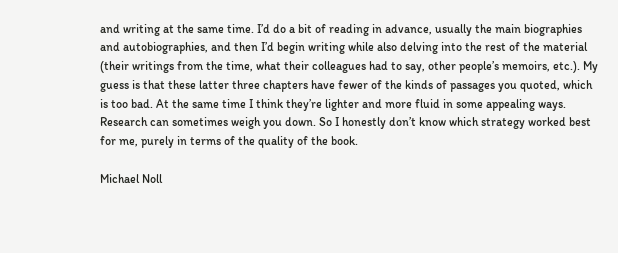and writing at the same time. I’d do a bit of reading in advance, usually the main biographies and autobiographies, and then I’d begin writing while also delving into the rest of the material (their writings from the time, what their colleagues had to say, other people’s memoirs, etc.). My guess is that these latter three chapters have fewer of the kinds of passages you quoted, which is too bad. At the same time I think they’re lighter and more fluid in some appealing ways. Research can sometimes weigh you down. So I honestly don’t know which strategy worked best for me, purely in terms of the quality of the book.

Michael Noll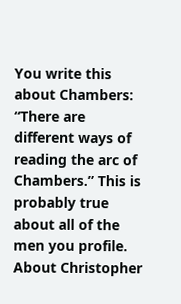You write this about Chambers: “There are different ways of reading the arc of Chambers.” This is probably true about all of the men you profile. About Christopher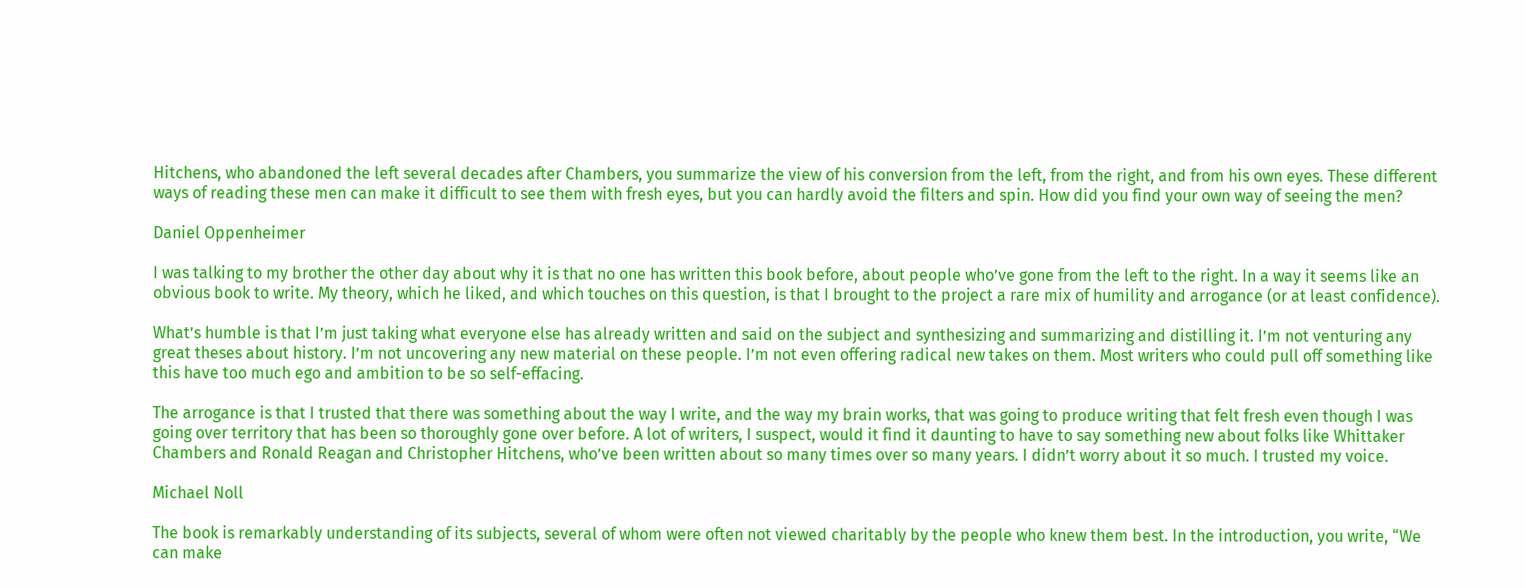Hitchens, who abandoned the left several decades after Chambers, you summarize the view of his conversion from the left, from the right, and from his own eyes. These different ways of reading these men can make it difficult to see them with fresh eyes, but you can hardly avoid the filters and spin. How did you find your own way of seeing the men?

Daniel Oppenheimer

I was talking to my brother the other day about why it is that no one has written this book before, about people who’ve gone from the left to the right. In a way it seems like an obvious book to write. My theory, which he liked, and which touches on this question, is that I brought to the project a rare mix of humility and arrogance (or at least confidence).

What’s humble is that I’m just taking what everyone else has already written and said on the subject and synthesizing and summarizing and distilling it. I’m not venturing any great theses about history. I’m not uncovering any new material on these people. I’m not even offering radical new takes on them. Most writers who could pull off something like this have too much ego and ambition to be so self-effacing.

The arrogance is that I trusted that there was something about the way I write, and the way my brain works, that was going to produce writing that felt fresh even though I was going over territory that has been so thoroughly gone over before. A lot of writers, I suspect, would it find it daunting to have to say something new about folks like Whittaker Chambers and Ronald Reagan and Christopher Hitchens, who’ve been written about so many times over so many years. I didn’t worry about it so much. I trusted my voice.

Michael Noll

The book is remarkably understanding of its subjects, several of whom were often not viewed charitably by the people who knew them best. In the introduction, you write, “We can make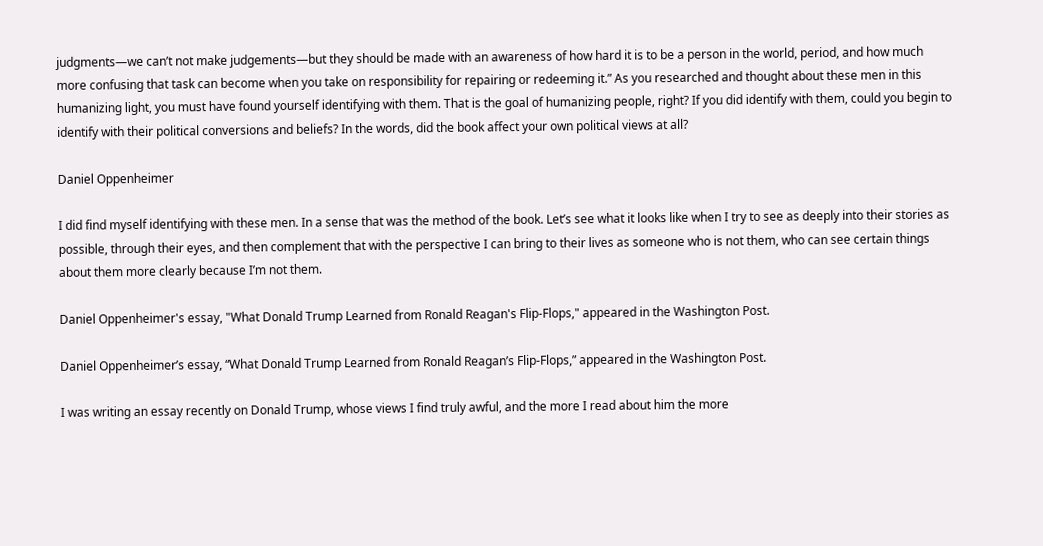judgments—we can’t not make judgements—but they should be made with an awareness of how hard it is to be a person in the world, period, and how much more confusing that task can become when you take on responsibility for repairing or redeeming it.” As you researched and thought about these men in this humanizing light, you must have found yourself identifying with them. That is the goal of humanizing people, right? If you did identify with them, could you begin to identify with their political conversions and beliefs? In the words, did the book affect your own political views at all?

Daniel Oppenheimer

I did find myself identifying with these men. In a sense that was the method of the book. Let’s see what it looks like when I try to see as deeply into their stories as possible, through their eyes, and then complement that with the perspective I can bring to their lives as someone who is not them, who can see certain things about them more clearly because I’m not them.

Daniel Oppenheimer's essay, "What Donald Trump Learned from Ronald Reagan's Flip-Flops," appeared in the Washington Post.

Daniel Oppenheimer’s essay, “What Donald Trump Learned from Ronald Reagan’s Flip-Flops,” appeared in the Washington Post.

I was writing an essay recently on Donald Trump, whose views I find truly awful, and the more I read about him the more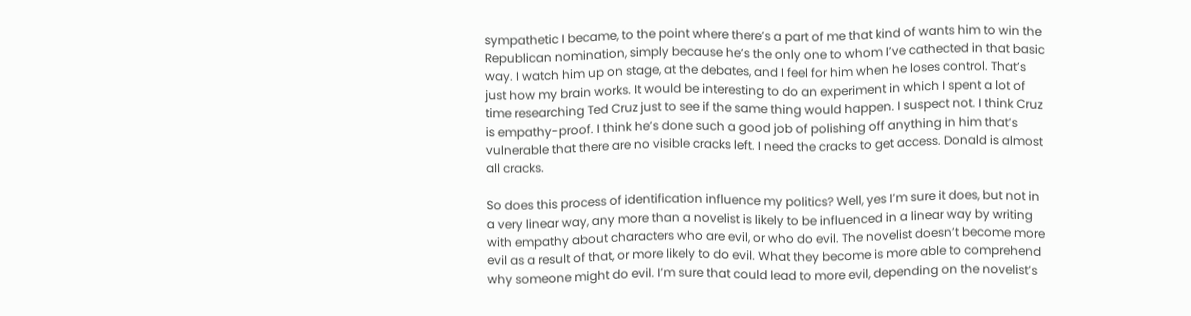sympathetic I became, to the point where there’s a part of me that kind of wants him to win the Republican nomination, simply because he’s the only one to whom I’ve cathected in that basic way. I watch him up on stage, at the debates, and I feel for him when he loses control. That’s just how my brain works. It would be interesting to do an experiment in which I spent a lot of time researching Ted Cruz just to see if the same thing would happen. I suspect not. I think Cruz is empathy-proof. I think he’s done such a good job of polishing off anything in him that’s vulnerable that there are no visible cracks left. I need the cracks to get access. Donald is almost all cracks.

So does this process of identification influence my politics? Well, yes I’m sure it does, but not in a very linear way, any more than a novelist is likely to be influenced in a linear way by writing with empathy about characters who are evil, or who do evil. The novelist doesn’t become more evil as a result of that, or more likely to do evil. What they become is more able to comprehend why someone might do evil. I’m sure that could lead to more evil, depending on the novelist’s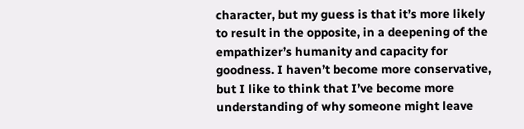character, but my guess is that it’s more likely to result in the opposite, in a deepening of the empathizer’s humanity and capacity for goodness. I haven’t become more conservative, but I like to think that I’ve become more understanding of why someone might leave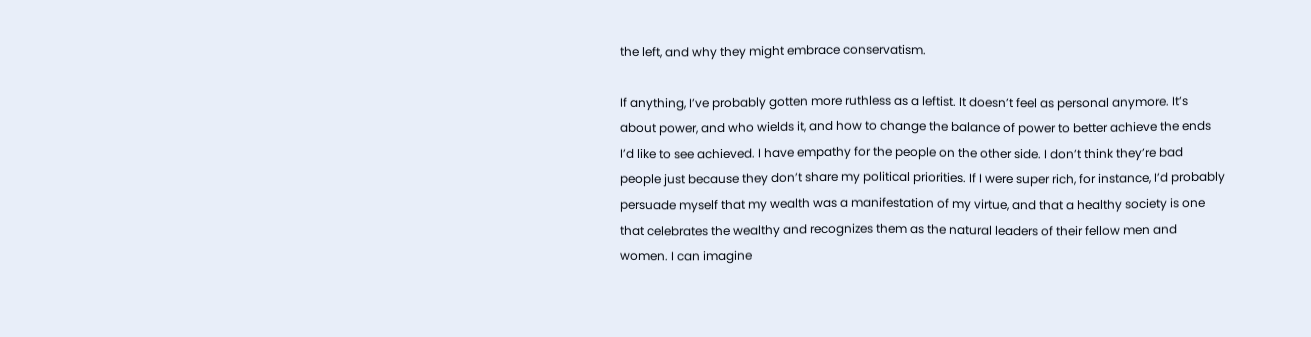the left, and why they might embrace conservatism.

If anything, I’ve probably gotten more ruthless as a leftist. It doesn’t feel as personal anymore. It’s about power, and who wields it, and how to change the balance of power to better achieve the ends I’d like to see achieved. I have empathy for the people on the other side. I don’t think they’re bad people just because they don’t share my political priorities. If I were super rich, for instance, I’d probably persuade myself that my wealth was a manifestation of my virtue, and that a healthy society is one that celebrates the wealthy and recognizes them as the natural leaders of their fellow men and women. I can imagine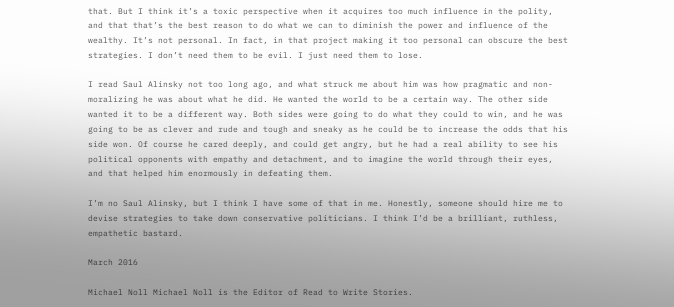that. But I think it’s a toxic perspective when it acquires too much influence in the polity, and that that’s the best reason to do what we can to diminish the power and influence of the wealthy. It’s not personal. In fact, in that project making it too personal can obscure the best strategies. I don’t need them to be evil. I just need them to lose.

I read Saul Alinsky not too long ago, and what struck me about him was how pragmatic and non-moralizing he was about what he did. He wanted the world to be a certain way. The other side wanted it to be a different way. Both sides were going to do what they could to win, and he was going to be as clever and rude and tough and sneaky as he could be to increase the odds that his side won. Of course he cared deeply, and could get angry, but he had a real ability to see his political opponents with empathy and detachment, and to imagine the world through their eyes, and that helped him enormously in defeating them.

I’m no Saul Alinsky, but I think I have some of that in me. Honestly, someone should hire me to devise strategies to take down conservative politicians. I think I’d be a brilliant, ruthless, empathetic bastard.

March 2016

Michael Noll Michael Noll is the Editor of Read to Write Stories.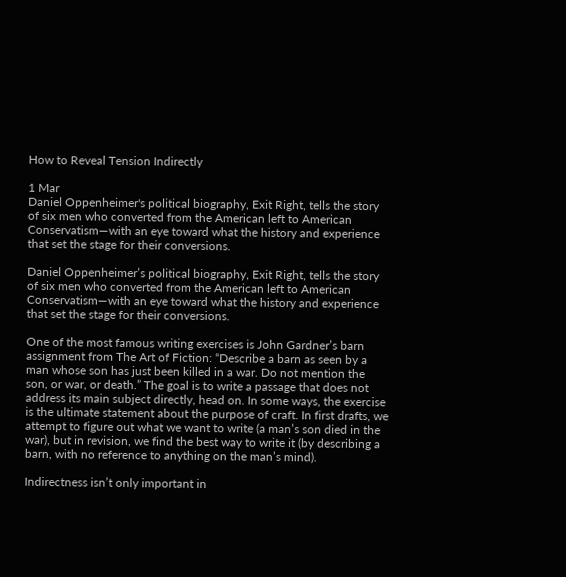How to Reveal Tension Indirectly

1 Mar
Daniel Oppenheimer's political biography, Exit Right, tells the story of six men who converted from the American left to American Conservatism—with an eye toward what the history and experience that set the stage for their conversions.

Daniel Oppenheimer’s political biography, Exit Right, tells the story of six men who converted from the American left to American Conservatism—with an eye toward what the history and experience that set the stage for their conversions.

One of the most famous writing exercises is John Gardner’s barn assignment from The Art of Fiction: “Describe a barn as seen by a man whose son has just been killed in a war. Do not mention the son, or war, or death.” The goal is to write a passage that does not address its main subject directly, head on. In some ways, the exercise is the ultimate statement about the purpose of craft. In first drafts, we attempt to figure out what we want to write (a man’s son died in the war), but in revision, we find the best way to write it (by describing a barn, with no reference to anything on the man’s mind).

Indirectness isn’t only important in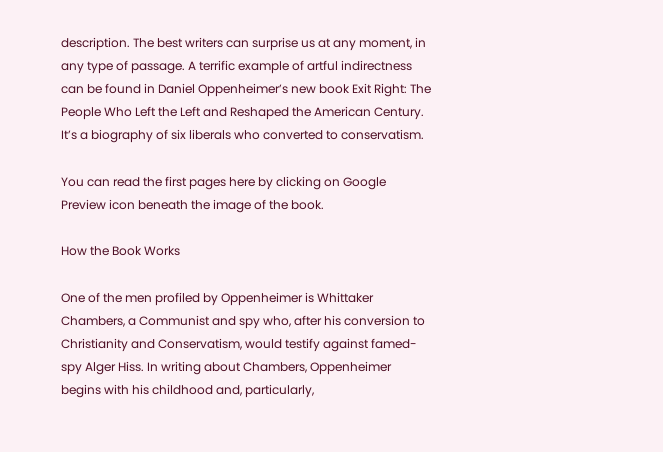description. The best writers can surprise us at any moment, in any type of passage. A terrific example of artful indirectness can be found in Daniel Oppenheimer’s new book Exit Right: The People Who Left the Left and Reshaped the American Century. It’s a biography of six liberals who converted to conservatism.

You can read the first pages here by clicking on Google Preview icon beneath the image of the book.

How the Book Works

One of the men profiled by Oppenheimer is Whittaker Chambers, a Communist and spy who, after his conversion to Christianity and Conservatism, would testify against famed-spy Alger Hiss. In writing about Chambers, Oppenheimer begins with his childhood and, particularly,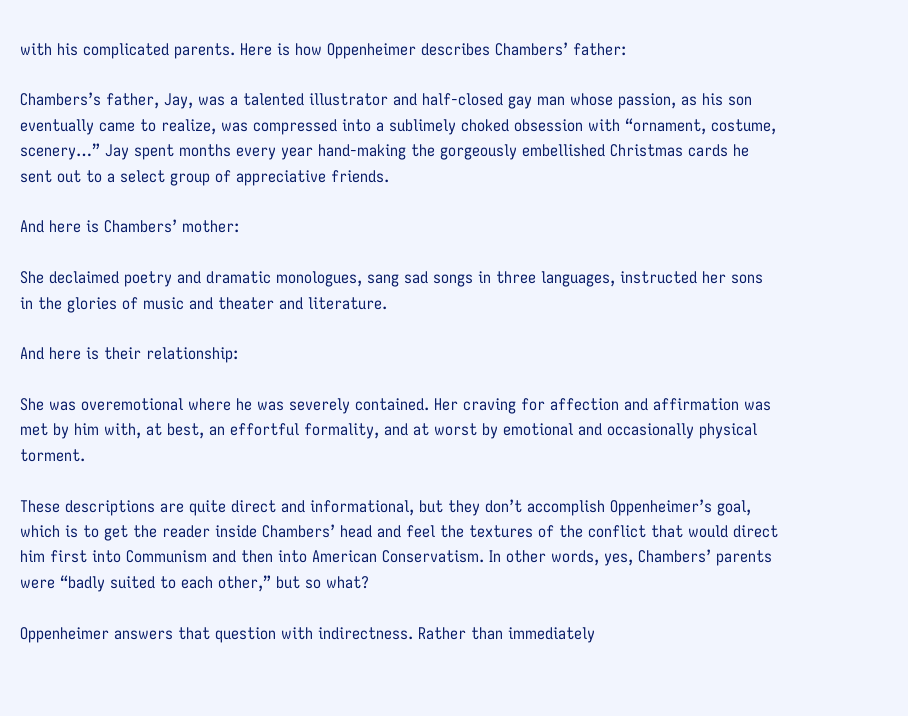with his complicated parents. Here is how Oppenheimer describes Chambers’ father:

Chambers’s father, Jay, was a talented illustrator and half-closed gay man whose passion, as his son eventually came to realize, was compressed into a sublimely choked obsession with “ornament, costume, scenery…” Jay spent months every year hand-making the gorgeously embellished Christmas cards he sent out to a select group of appreciative friends.

And here is Chambers’ mother:

She declaimed poetry and dramatic monologues, sang sad songs in three languages, instructed her sons in the glories of music and theater and literature.

And here is their relationship:

She was overemotional where he was severely contained. Her craving for affection and affirmation was met by him with, at best, an effortful formality, and at worst by emotional and occasionally physical torment.

These descriptions are quite direct and informational, but they don’t accomplish Oppenheimer’s goal, which is to get the reader inside Chambers’ head and feel the textures of the conflict that would direct him first into Communism and then into American Conservatism. In other words, yes, Chambers’ parents were “badly suited to each other,” but so what?

Oppenheimer answers that question with indirectness. Rather than immediately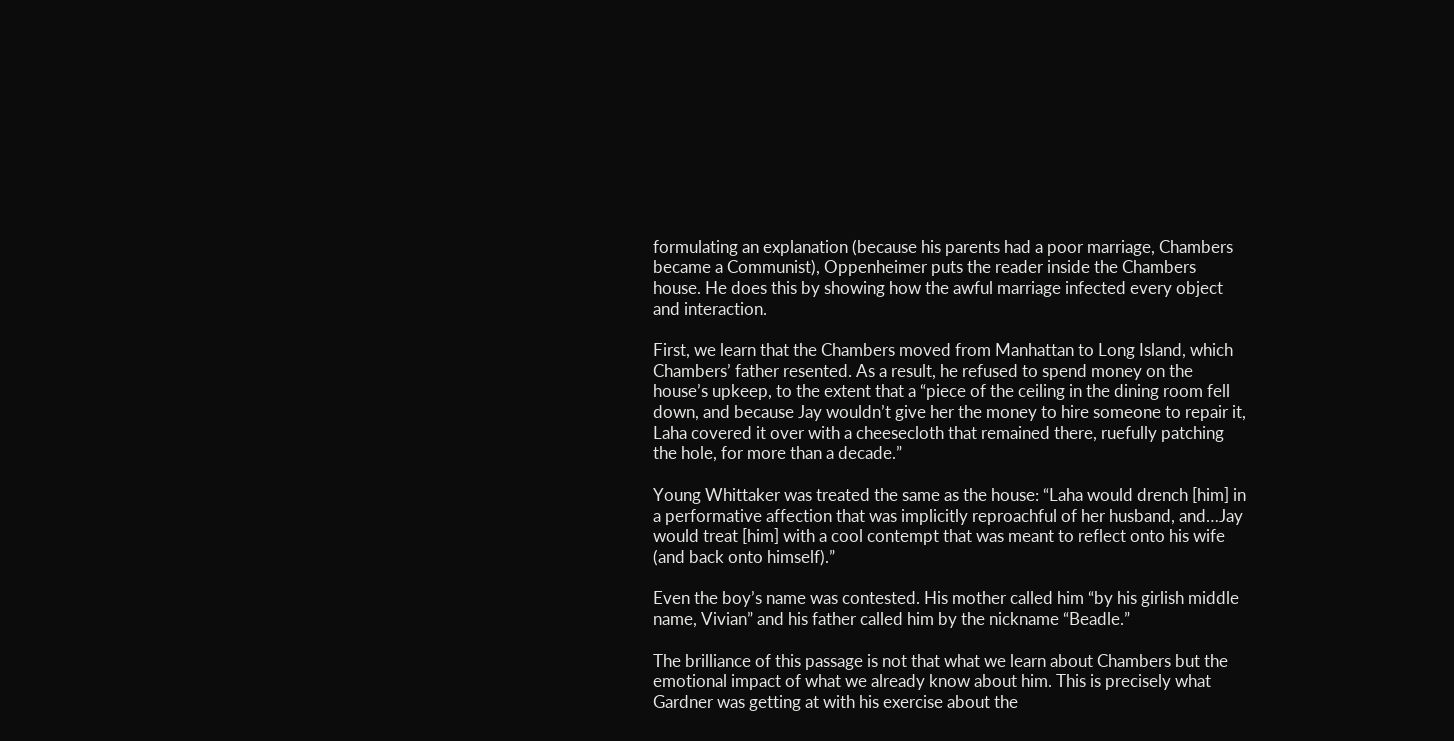formulating an explanation (because his parents had a poor marriage, Chambers became a Communist), Oppenheimer puts the reader inside the Chambers house. He does this by showing how the awful marriage infected every object and interaction.

First, we learn that the Chambers moved from Manhattan to Long Island, which Chambers’ father resented. As a result, he refused to spend money on the house’s upkeep, to the extent that a “piece of the ceiling in the dining room fell down, and because Jay wouldn’t give her the money to hire someone to repair it, Laha covered it over with a cheesecloth that remained there, ruefully patching the hole, for more than a decade.”

Young Whittaker was treated the same as the house: “Laha would drench [him] in a performative affection that was implicitly reproachful of her husband, and…Jay would treat [him] with a cool contempt that was meant to reflect onto his wife (and back onto himself).”

Even the boy’s name was contested. His mother called him “by his girlish middle name, Vivian” and his father called him by the nickname “Beadle.”

The brilliance of this passage is not that what we learn about Chambers but the emotional impact of what we already know about him. This is precisely what Gardner was getting at with his exercise about the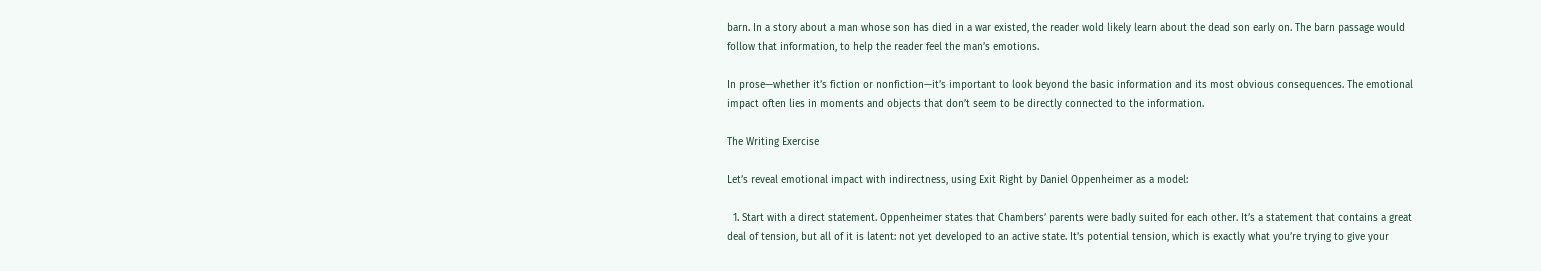barn. In a story about a man whose son has died in a war existed, the reader wold likely learn about the dead son early on. The barn passage would follow that information, to help the reader feel the man’s emotions.

In prose—whether it’s fiction or nonfiction—it’s important to look beyond the basic information and its most obvious consequences. The emotional impact often lies in moments and objects that don’t seem to be directly connected to the information.

The Writing Exercise

Let’s reveal emotional impact with indirectness, using Exit Right by Daniel Oppenheimer as a model:

  1. Start with a direct statement. Oppenheimer states that Chambers’ parents were badly suited for each other. It’s a statement that contains a great deal of tension, but all of it is latent: not yet developed to an active state. It’s potential tension, which is exactly what you’re trying to give your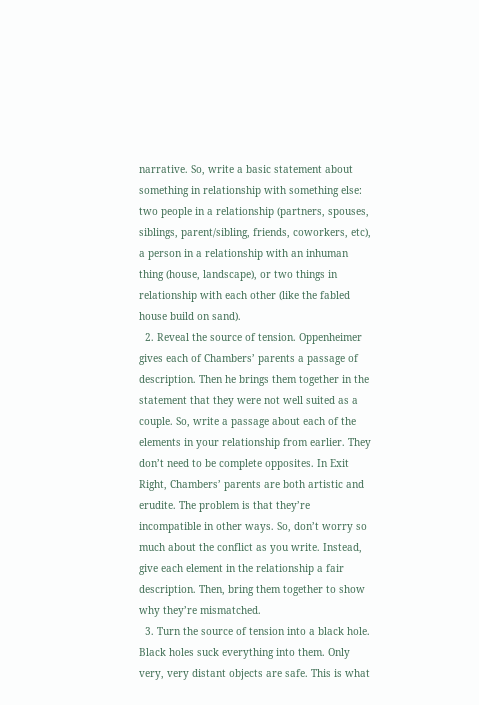narrative. So, write a basic statement about something in relationship with something else: two people in a relationship (partners, spouses, siblings, parent/sibling, friends, coworkers, etc), a person in a relationship with an inhuman thing (house, landscape), or two things in relationship with each other (like the fabled house build on sand).
  2. Reveal the source of tension. Oppenheimer gives each of Chambers’ parents a passage of description. Then he brings them together in the statement that they were not well suited as a couple. So, write a passage about each of the elements in your relationship from earlier. They don’t need to be complete opposites. In Exit Right, Chambers’ parents are both artistic and erudite. The problem is that they’re incompatible in other ways. So, don’t worry so much about the conflict as you write. Instead, give each element in the relationship a fair description. Then, bring them together to show why they’re mismatched.
  3. Turn the source of tension into a black hole. Black holes suck everything into them. Only very, very distant objects are safe. This is what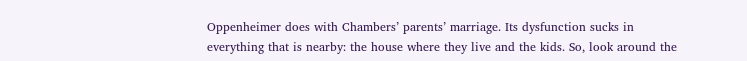Oppenheimer does with Chambers’ parents’ marriage. Its dysfunction sucks in everything that is nearby: the house where they live and the kids. So, look around the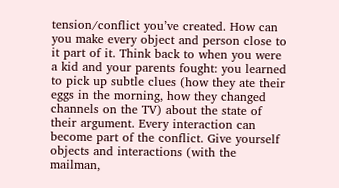tension/conflict you’ve created. How can you make every object and person close to it part of it. Think back to when you were a kid and your parents fought: you learned to pick up subtle clues (how they ate their eggs in the morning, how they changed channels on the TV) about the state of their argument. Every interaction can become part of the conflict. Give yourself objects and interactions (with the mailman,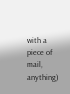with a piece of mail, anything)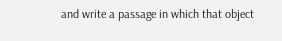and write a passage in which that object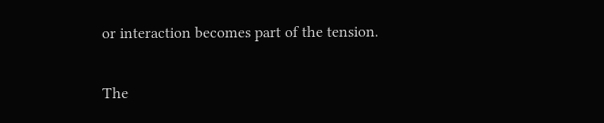or interaction becomes part of the tension.

The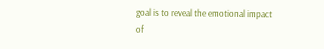goal is to reveal the emotional impact of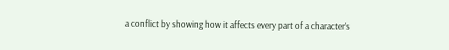a conflict by showing how it affects every part of a character’s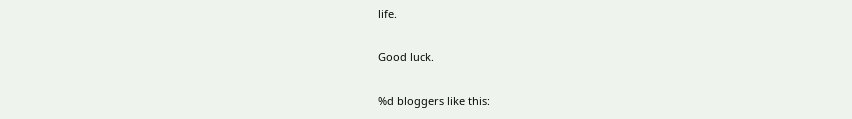life.

Good luck.

%d bloggers like this: